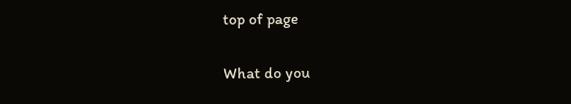top of page

What do you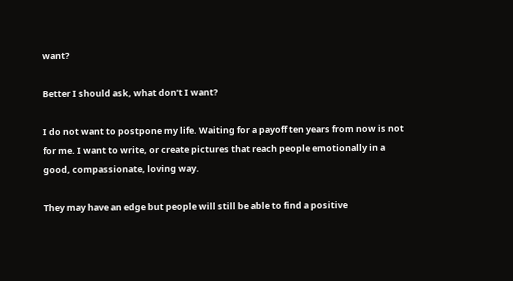want?

Better I should ask, what don’t I want?

I do not want to postpone my life. Waiting for a payoff ten years from now is not for me. I want to write, or create pictures that reach people emotionally in a good, compassionate, loving way.

They may have an edge but people will still be able to find a positive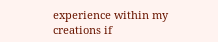experience within my creations if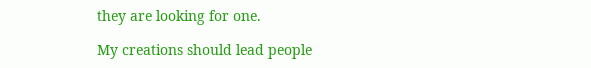they are looking for one.

My creations should lead people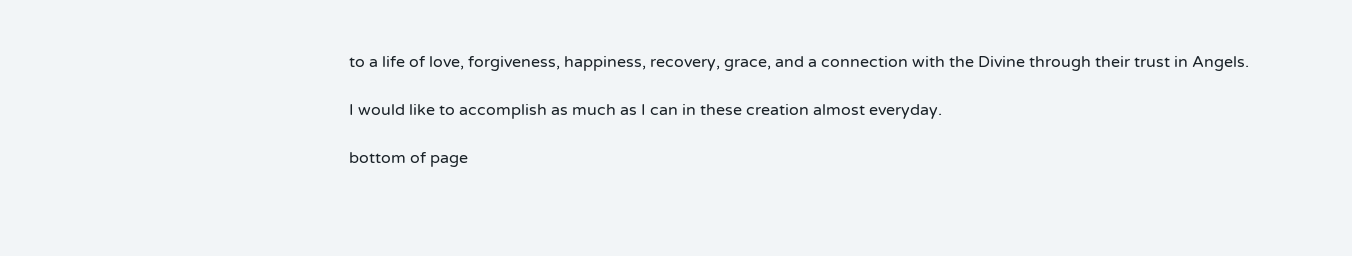to a life of love, forgiveness, happiness, recovery, grace, and a connection with the Divine through their trust in Angels.

I would like to accomplish as much as I can in these creation almost everyday.

bottom of page